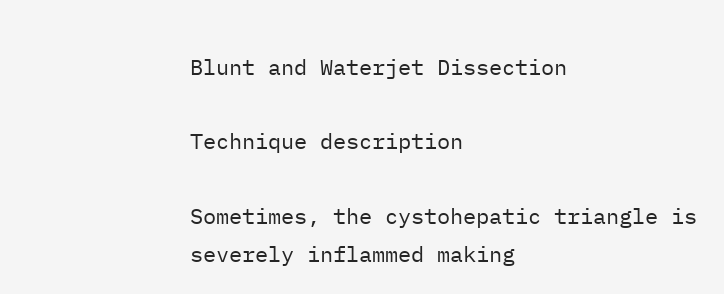Blunt and Waterjet Dissection

Technique description

Sometimes, the cystohepatic triangle is severely inflammed making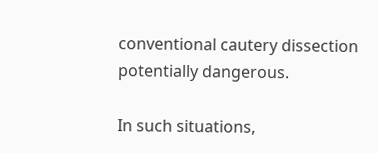conventional cautery dissection potentially dangerous.

In such situations,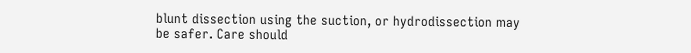blunt dissection using the suction, or hydrodissection may be safer. Care should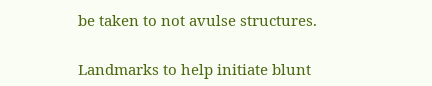be taken to not avulse structures.

Landmarks to help initiate blunt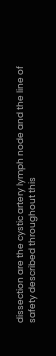dissection are the cystic artery lymph node and the line of safety described throughout this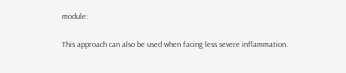module:

This approach can also be used when facing less severe inflammation.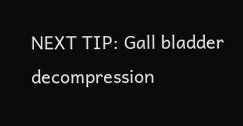NEXT TIP: Gall bladder decompression